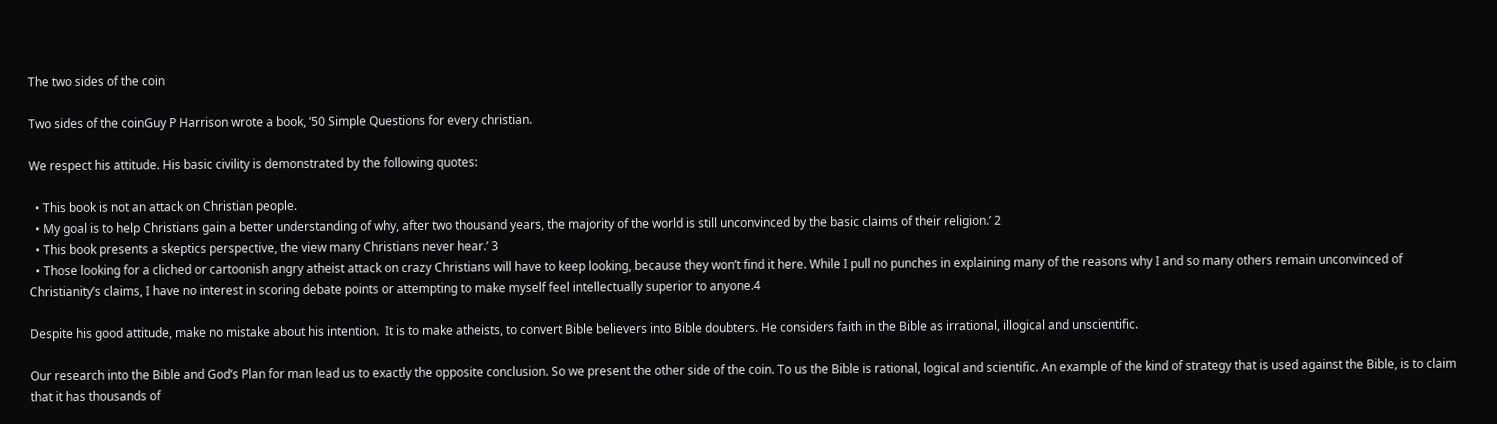The two sides of the coin

Two sides of the coinGuy P Harrison wrote a book, ’50 Simple Questions for every christian.

We respect his attitude. His basic civility is demonstrated by the following quotes:

  • This book is not an attack on Christian people.
  • My goal is to help Christians gain a better understanding of why, after two thousand years, the majority of the world is still unconvinced by the basic claims of their religion.’ 2
  • This book presents a skeptics perspective, the view many Christians never hear.’ 3
  • Those looking for a cliched or cartoonish angry atheist attack on crazy Christians will have to keep looking, because they won’t find it here. While I pull no punches in explaining many of the reasons why I and so many others remain unconvinced of Christianity’s claims, I have no interest in scoring debate points or attempting to make myself feel intellectually superior to anyone.4

Despite his good attitude, make no mistake about his intention.  It is to make atheists, to convert Bible believers into Bible doubters. He considers faith in the Bible as irrational, illogical and unscientific.

Our research into the Bible and God’s Plan for man lead us to exactly the opposite conclusion. So we present the other side of the coin. To us the Bible is rational, logical and scientific. An example of the kind of strategy that is used against the Bible, is to claim that it has thousands of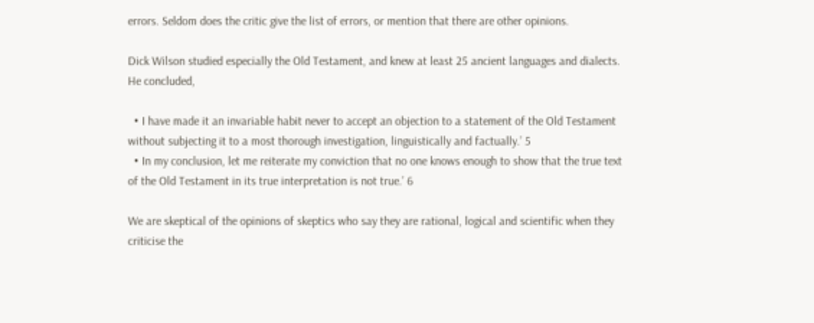errors. Seldom does the critic give the list of errors, or mention that there are other opinions.

Dick Wilson studied especially the Old Testament, and knew at least 25 ancient languages and dialects.  He concluded,

  • I have made it an invariable habit never to accept an objection to a statement of the Old Testament without subjecting it to a most thorough investigation, linguistically and factually.’ 5
  • In my conclusion, let me reiterate my conviction that no one knows enough to show that the true text of the Old Testament in its true interpretation is not true.’ 6

We are skeptical of the opinions of skeptics who say they are rational, logical and scientific when they criticise the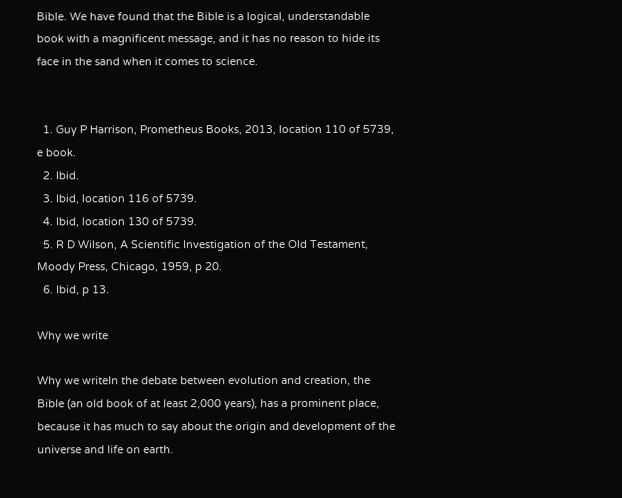Bible. We have found that the Bible is a logical, understandable book with a magnificent message, and it has no reason to hide its face in the sand when it comes to science.


  1. Guy P Harrison, Prometheus Books, 2013, location 110 of 5739, e book.
  2. Ibid.
  3. Ibid, location 116 of 5739.
  4. Ibid, location 130 of 5739.
  5. R D Wilson, A Scientific Investigation of the Old Testament, Moody Press, Chicago, 1959, p 20.
  6. Ibid, p 13.

Why we write

Why we writeIn the debate between evolution and creation, the Bible (an old book of at least 2,000 years), has a prominent place, because it has much to say about the origin and development of the universe and life on earth.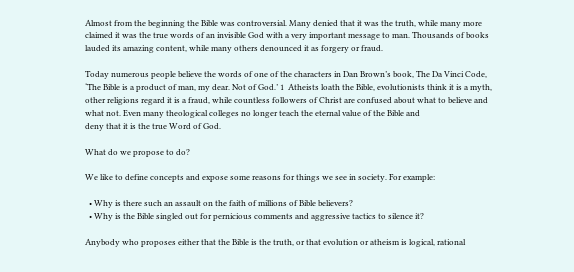Almost from the beginning the Bible was controversial. Many denied that it was the truth, while many more claimed it was the true words of an invisible God with a very important message to man. Thousands of books lauded its amazing content, while many others denounced it as forgery or fraud.

Today numerous people believe the words of one of the characters in Dan Brown’s book, The Da Vinci Code, ‘The Bible is a product of man, my dear. Not of God.’ 1  Atheists loath the Bible, evolutionists think it is a myth, other religions regard it is a fraud, while countless followers of Christ are confused about what to believe and what not. Even many theological colleges no longer teach the eternal value of the Bible and
deny that it is the true Word of God.

What do we propose to do?

We like to define concepts and expose some reasons for things we see in society. For example:

  • Why is there such an assault on the faith of millions of Bible believers?
  • Why is the Bible singled out for pernicious comments and aggressive tactics to silence it?

Anybody who proposes either that the Bible is the truth, or that evolution or atheism is logical, rational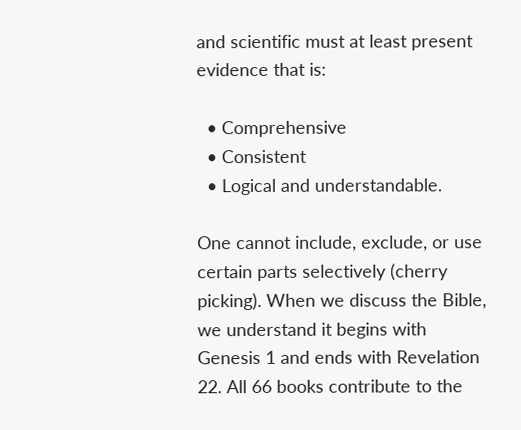and scientific must at least present evidence that is:

  • Comprehensive
  • Consistent
  • Logical and understandable.

One cannot include, exclude, or use certain parts selectively (cherry picking). When we discuss the Bible, we understand it begins with Genesis 1 and ends with Revelation 22. All 66 books contribute to the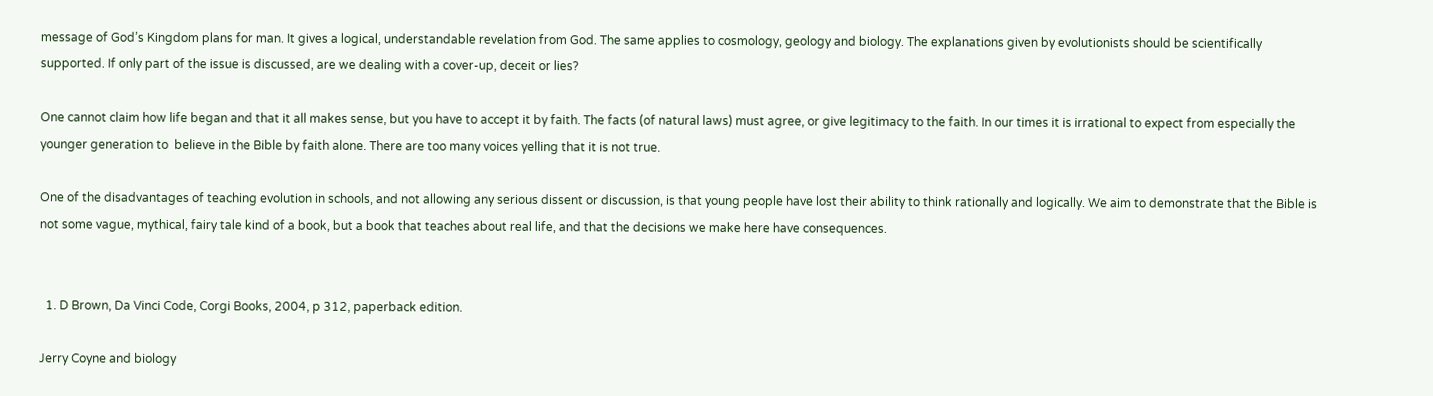message of God’s Kingdom plans for man. It gives a logical, understandable revelation from God. The same applies to cosmology, geology and biology. The explanations given by evolutionists should be scientifically supported. If only part of the issue is discussed, are we dealing with a cover-up, deceit or lies?

One cannot claim how life began and that it all makes sense, but you have to accept it by faith. The facts (of natural laws) must agree, or give legitimacy to the faith. In our times it is irrational to expect from especially the younger generation to  believe in the Bible by faith alone. There are too many voices yelling that it is not true.

One of the disadvantages of teaching evolution in schools, and not allowing any serious dissent or discussion, is that young people have lost their ability to think rationally and logically. We aim to demonstrate that the Bible is not some vague, mythical, fairy tale kind of a book, but a book that teaches about real life, and that the decisions we make here have consequences.


  1. D Brown, Da Vinci Code, Corgi Books, 2004, p 312, paperback edition.

Jerry Coyne and biology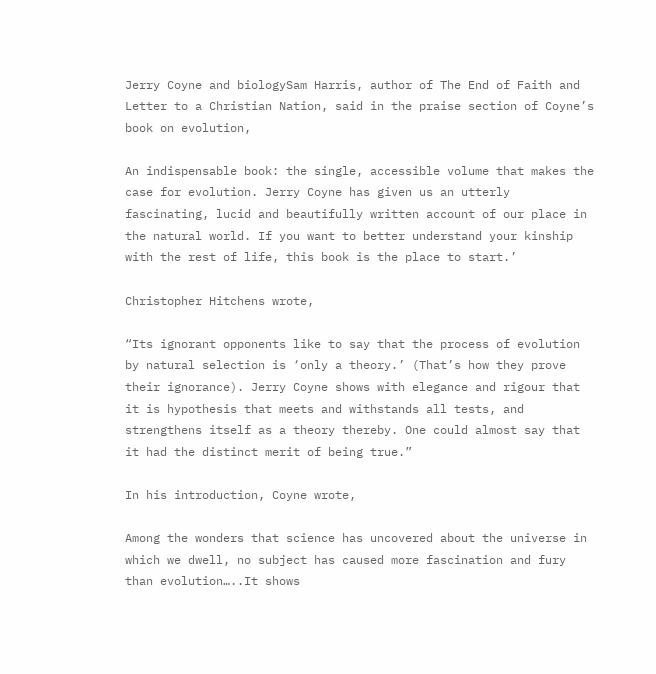Jerry Coyne and biologySam Harris, author of The End of Faith and Letter to a Christian Nation, said in the praise section of Coyne’s book on evolution,

An indispensable book: the single, accessible volume that makes the case for evolution. Jerry Coyne has given us an utterly fascinating, lucid and beautifully written account of our place in the natural world. If you want to better understand your kinship with the rest of life, this book is the place to start.’

Christopher Hitchens wrote,

“Its ignorant opponents like to say that the process of evolution by natural selection is ‘only a theory.’ (That’s how they prove their ignorance). Jerry Coyne shows with elegance and rigour that it is hypothesis that meets and withstands all tests, and strengthens itself as a theory thereby. One could almost say that it had the distinct merit of being true.”

In his introduction, Coyne wrote,

Among the wonders that science has uncovered about the universe in which we dwell, no subject has caused more fascination and fury than evolution…..It shows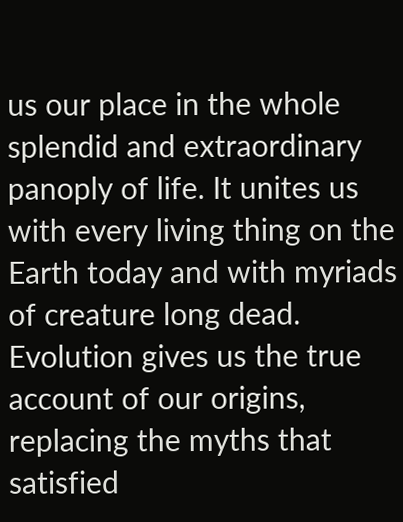us our place in the whole splendid and extraordinary panoply of life. It unites us with every living thing on the Earth today and with myriads of creature long dead. Evolution gives us the true account of our origins, replacing the myths that satisfied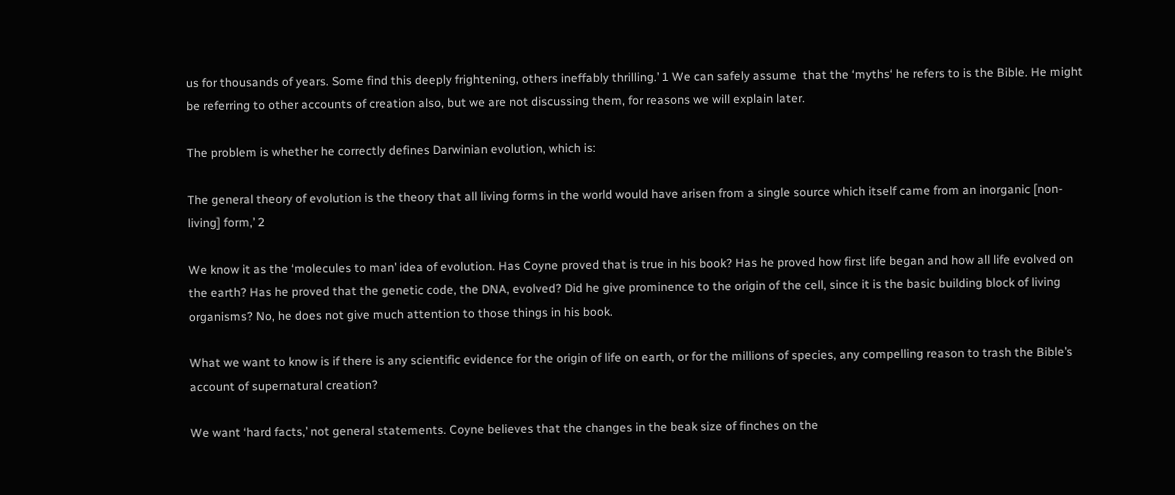us for thousands of years. Some find this deeply frightening, others ineffably thrilling.’ 1 We can safely assume  that the ‘myths‘ he refers to is the Bible. He might be referring to other accounts of creation also, but we are not discussing them, for reasons we will explain later.

The problem is whether he correctly defines Darwinian evolution, which is:

The general theory of evolution is the theory that all living forms in the world would have arisen from a single source which itself came from an inorganic [non-living] form,’ 2

We know it as the ‘molecules to man’ idea of evolution. Has Coyne proved that is true in his book? Has he proved how first life began and how all life evolved on the earth? Has he proved that the genetic code, the DNA, evolved? Did he give prominence to the origin of the cell, since it is the basic building block of living organisms? No, he does not give much attention to those things in his book.

What we want to know is if there is any scientific evidence for the origin of life on earth, or for the millions of species, any compelling reason to trash the Bible’s account of supernatural creation?

We want ‘hard facts,’ not general statements. Coyne believes that the changes in the beak size of finches on the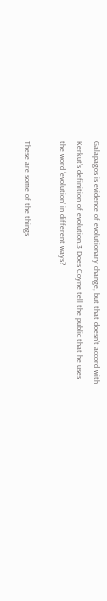Galapagos is evidence of evolutionary change, but that doesn’t accord with Kerkut’s definition of evolution.3 Does Coyne tell the public that he uses the word ‘evolution’ in different ways?

These are some of the things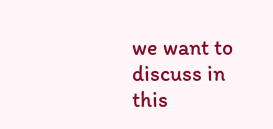we want to discuss in this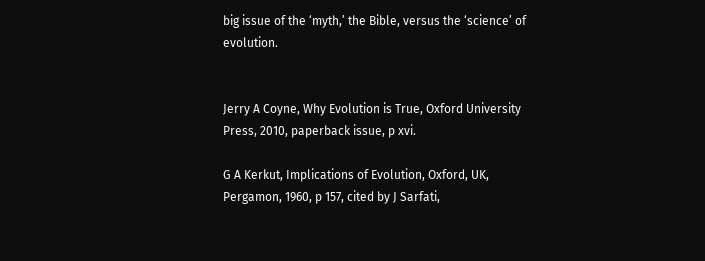big issue of the ‘myth,’ the Bible, versus the ‘science’ of evolution.


Jerry A Coyne, Why Evolution is True, Oxford University Press, 2010, paperback issue, p xvi.

G A Kerkut, Implications of Evolution, Oxford, UK, Pergamon, 1960, p 157, cited by J Sarfati,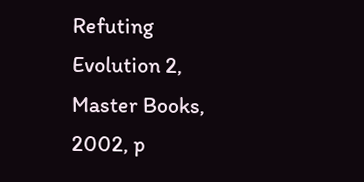Refuting Evolution 2, Master Books, 2002, p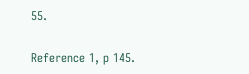55.

Reference 1, p 145.